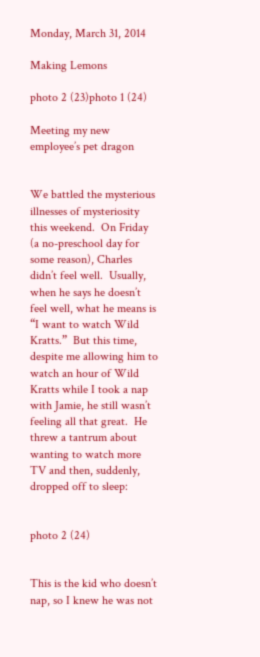Monday, March 31, 2014

Making Lemons

photo 2 (23)photo 1 (24)

Meeting my new employee’s pet dragon


We battled the mysterious illnesses of mysteriosity this weekend.  On Friday (a no-preschool day for some reason), Charles didn’t feel well.  Usually, when he says he doesn’t feel well, what he means is “I want to watch Wild Kratts.”  But this time, despite me allowing him to watch an hour of Wild Kratts while I took a nap with Jamie, he still wasn’t feeling all that great.  He threw a tantrum about wanting to watch more TV and then, suddenly, dropped off to sleep:


photo 2 (24)


This is the kid who doesn’t nap, so I knew he was not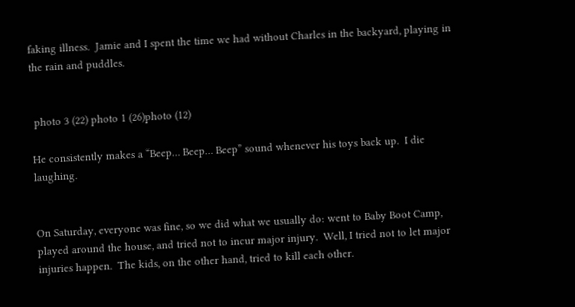faking illness.  Jamie and I spent the time we had without Charles in the backyard, playing in the rain and puddles.


 photo 3 (22) photo 1 (26)photo (12)

He consistently makes a “Beep… Beep… Beep” sound whenever his toys back up.  I die laughing.


On Saturday, everyone was fine, so we did what we usually do: went to Baby Boot Camp, played around the house, and tried not to incur major injury.  Well, I tried not to let major injuries happen.  The kids, on the other hand, tried to kill each other.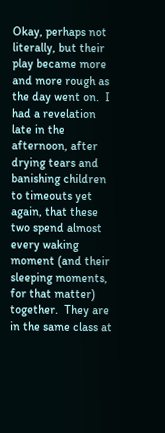Okay, perhaps not literally, but their play became more and more rough as the day went on.  I had a revelation late in the afternoon, after drying tears and banishing children to timeouts yet again, that these two spend almost every waking moment (and their sleeping moments, for that matter) together.  They are in the same class at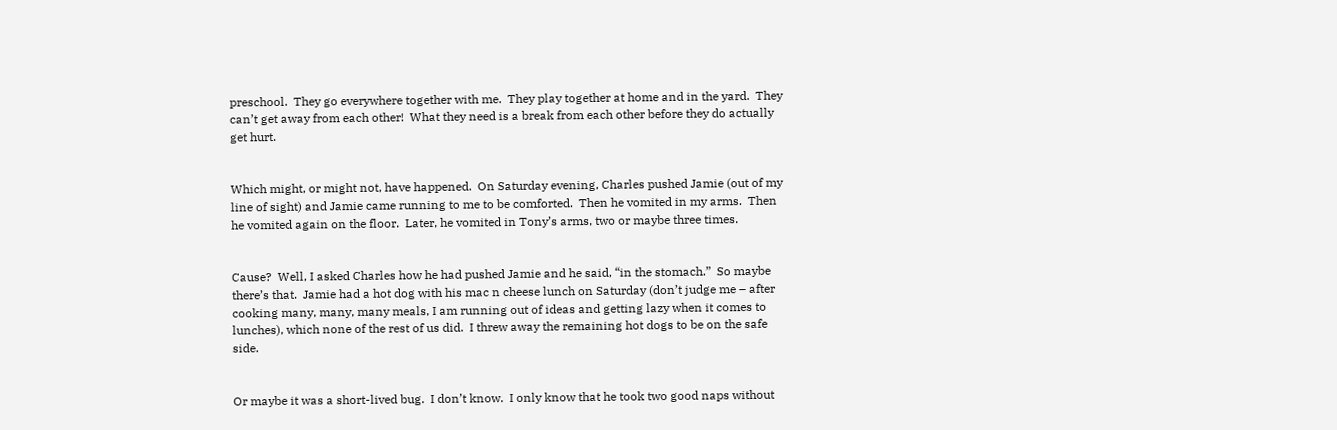preschool.  They go everywhere together with me.  They play together at home and in the yard.  They can’t get away from each other!  What they need is a break from each other before they do actually get hurt.


Which might, or might not, have happened.  On Saturday evening, Charles pushed Jamie (out of my line of sight) and Jamie came running to me to be comforted.  Then he vomited in my arms.  Then he vomited again on the floor.  Later, he vomited in Tony’s arms, two or maybe three times.


Cause?  Well, I asked Charles how he had pushed Jamie and he said, “in the stomach.”  So maybe there’s that.  Jamie had a hot dog with his mac n cheese lunch on Saturday (don’t judge me – after cooking many, many, many meals, I am running out of ideas and getting lazy when it comes to lunches), which none of the rest of us did.  I threw away the remaining hot dogs to be on the safe side.


Or maybe it was a short-lived bug.  I don’t know.  I only know that he took two good naps without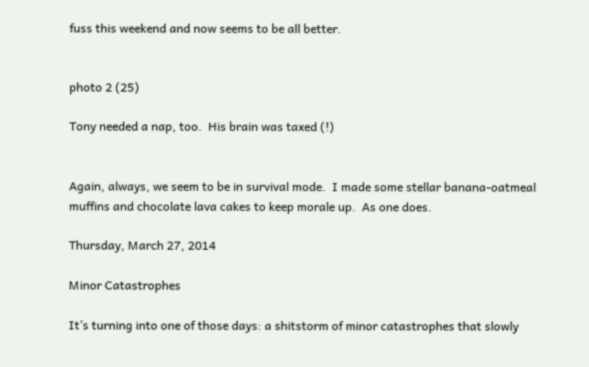fuss this weekend and now seems to be all better.


photo 2 (25)

Tony needed a nap, too.  His brain was taxed (!)


Again, always, we seem to be in survival mode.  I made some stellar banana-oatmeal muffins and chocolate lava cakes to keep morale up.  As one does.

Thursday, March 27, 2014

Minor Catastrophes

It’s turning into one of those days: a shitstorm of minor catastrophes that slowly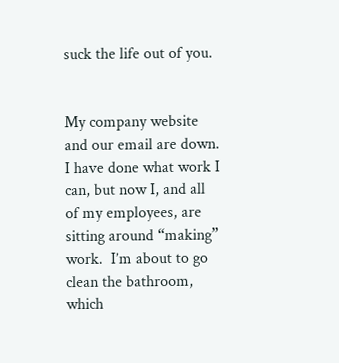suck the life out of you.


My company website and our email are down.  I have done what work I can, but now I, and all of my employees, are sitting around “making” work.  I’m about to go clean the bathroom, which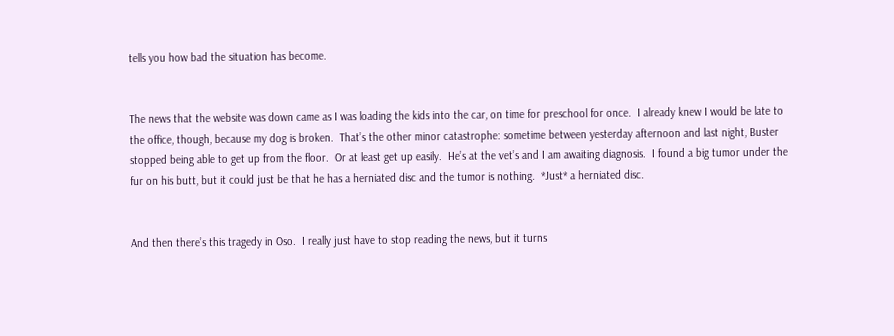tells you how bad the situation has become.


The news that the website was down came as I was loading the kids into the car, on time for preschool for once.  I already knew I would be late to the office, though, because my dog is broken.  That’s the other minor catastrophe: sometime between yesterday afternoon and last night, Buster stopped being able to get up from the floor.  Or at least get up easily.  He’s at the vet’s and I am awaiting diagnosis.  I found a big tumor under the fur on his butt, but it could just be that he has a herniated disc and the tumor is nothing.  *Just* a herniated disc.


And then there’s this tragedy in Oso.  I really just have to stop reading the news, but it turns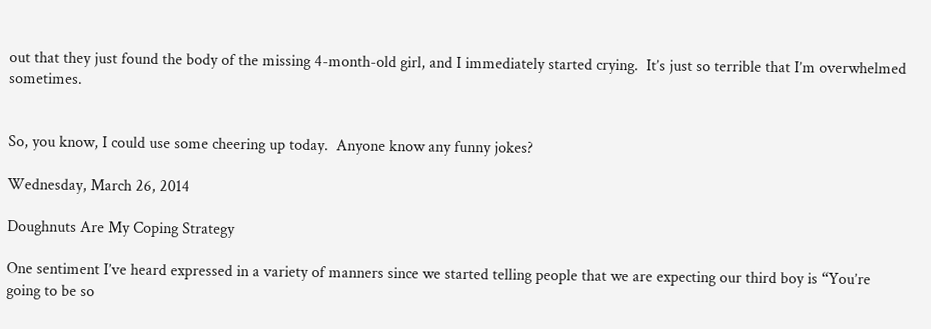out that they just found the body of the missing 4-month-old girl, and I immediately started crying.  It’s just so terrible that I’m overwhelmed sometimes.


So, you know, I could use some cheering up today.  Anyone know any funny jokes?

Wednesday, March 26, 2014

Doughnuts Are My Coping Strategy

One sentiment I’ve heard expressed in a variety of manners since we started telling people that we are expecting our third boy is “You’re going to be so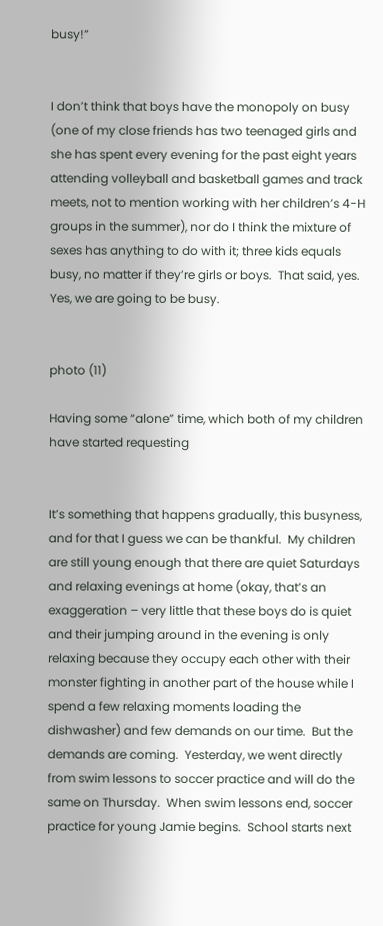busy!”


I don’t think that boys have the monopoly on busy (one of my close friends has two teenaged girls and she has spent every evening for the past eight years attending volleyball and basketball games and track meets, not to mention working with her children’s 4-H groups in the summer), nor do I think the mixture of sexes has anything to do with it; three kids equals busy, no matter if they’re girls or boys.  That said, yes.  Yes, we are going to be busy.


photo (11)

Having some “alone” time, which both of my children have started requesting


It’s something that happens gradually, this busyness, and for that I guess we can be thankful.  My children are still young enough that there are quiet Saturdays and relaxing evenings at home (okay, that’s an exaggeration – very little that these boys do is quiet and their jumping around in the evening is only relaxing because they occupy each other with their monster fighting in another part of the house while I spend a few relaxing moments loading the dishwasher) and few demands on our time.  But the demands are coming.  Yesterday, we went directly from swim lessons to soccer practice and will do the same on Thursday.  When swim lessons end, soccer practice for young Jamie begins.  School starts next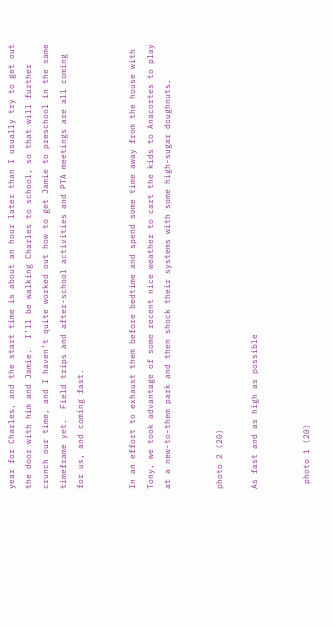year for Charles, and the start time is about an hour later than I usually try to get out the door with him and Jamie.  I’ll be walking Charles to school, so that will further crunch our time, and I haven’t quite worked out how to get Jamie to preschool in the same timeframe yet.  Field trips and after-school activities and PTA meetings are all coming for us, and coming fast.


In an effort to exhaust them before bedtime and spend some time away from the house with Tony, we took advantage of some recent nice weather to cart the kids to Anacortes to play at a new-to-them park and then shock their systems with some high-sugar doughnuts.


photo 2 (20)

As fast and as high as possible


 photo 1 (20)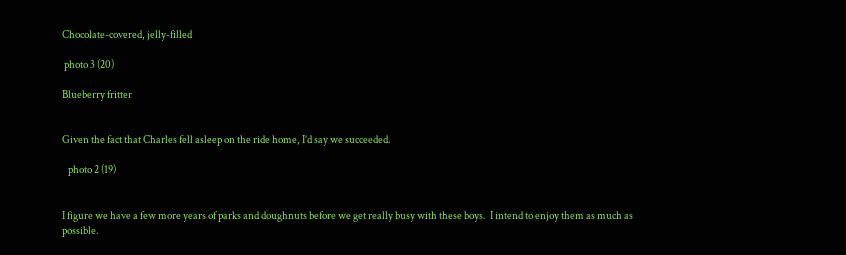Chocolate-covered, jelly-filled

 photo 3 (20)

Blueberry fritter


Given the fact that Charles fell asleep on the ride home, I’d say we succeeded.

   photo 2 (19)


I figure we have a few more years of parks and doughnuts before we get really busy with these boys.  I intend to enjoy them as much as possible.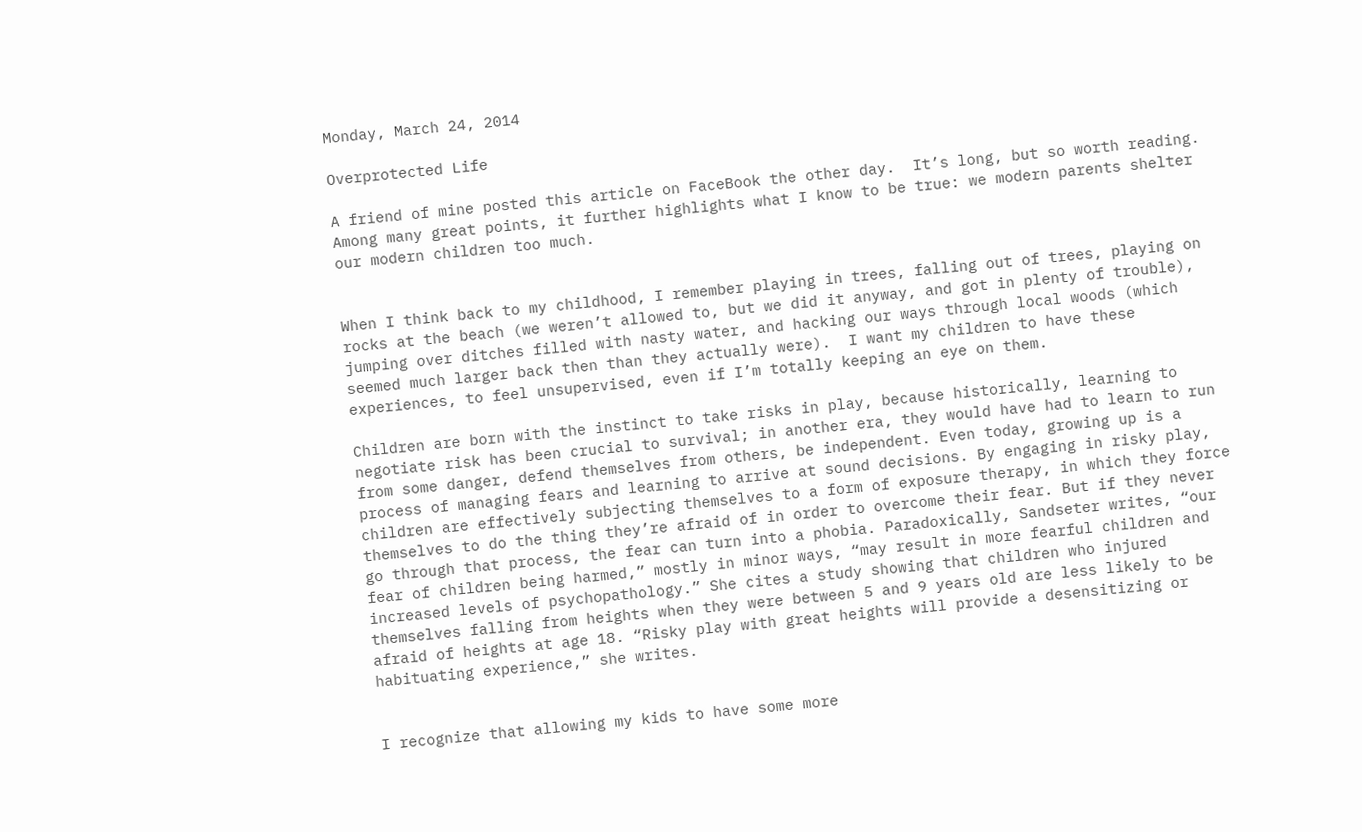Monday, March 24, 2014

Overprotected Life

A friend of mine posted this article on FaceBook the other day.  It’s long, but so worth reading.  Among many great points, it further highlights what I know to be true: we modern parents shelter our modern children too much.


When I think back to my childhood, I remember playing in trees, falling out of trees, playing on rocks at the beach (we weren’t allowed to, but we did it anyway, and got in plenty of trouble), jumping over ditches filled with nasty water, and hacking our ways through local woods (which seemed much larger back then than they actually were).  I want my children to have these experiences, to feel unsupervised, even if I’m totally keeping an eye on them.

Children are born with the instinct to take risks in play, because historically, learning to negotiate risk has been crucial to survival; in another era, they would have had to learn to run from some danger, defend themselves from others, be independent. Even today, growing up is a process of managing fears and learning to arrive at sound decisions. By engaging in risky play, children are effectively subjecting themselves to a form of exposure therapy, in which they force themselves to do the thing they’re afraid of in order to overcome their fear. But if they never go through that process, the fear can turn into a phobia. Paradoxically, Sandseter writes, “our fear of children being harmed,” mostly in minor ways, “may result in more fearful children and increased levels of psychopathology.” She cites a study showing that children who injured themselves falling from heights when they were between 5 and 9 years old are less likely to be afraid of heights at age 18. “Risky play with great heights will provide a desensitizing or habituating experience,” she writes.


I recognize that allowing my kids to have some more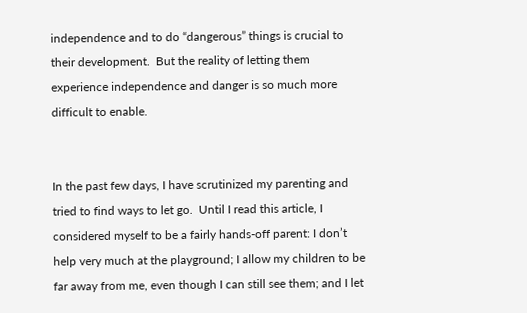independence and to do “dangerous” things is crucial to their development.  But the reality of letting them experience independence and danger is so much more difficult to enable.


In the past few days, I have scrutinized my parenting and tried to find ways to let go.  Until I read this article, I considered myself to be a fairly hands-off parent: I don’t help very much at the playground; I allow my children to be far away from me, even though I can still see them; and I let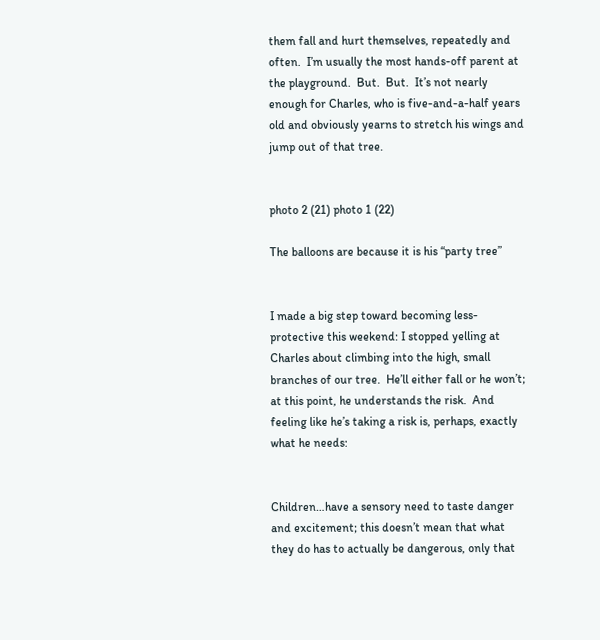them fall and hurt themselves, repeatedly and often.  I’m usually the most hands-off parent at the playground.  But.  But.  It’s not nearly enough for Charles, who is five-and-a-half years old and obviously yearns to stretch his wings and jump out of that tree.


photo 2 (21) photo 1 (22)

The balloons are because it is his “party tree”


I made a big step toward becoming less-protective this weekend: I stopped yelling at Charles about climbing into the high, small branches of our tree.  He’ll either fall or he won’t; at this point, he understands the risk.  And feeling like he’s taking a risk is, perhaps, exactly what he needs:


Children…have a sensory need to taste danger and excitement; this doesn’t mean that what they do has to actually be dangerous, only that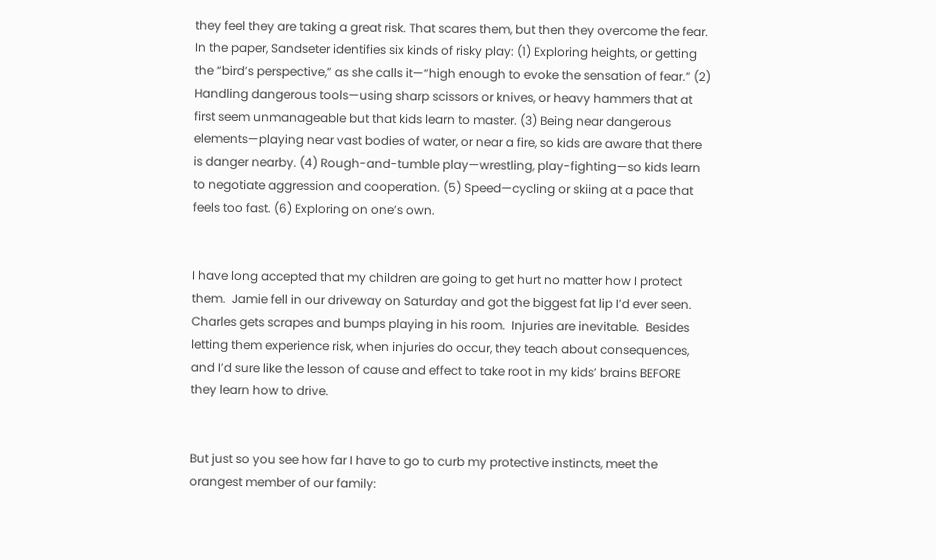they feel they are taking a great risk. That scares them, but then they overcome the fear. In the paper, Sandseter identifies six kinds of risky play: (1) Exploring heights, or getting the “bird’s perspective,” as she calls it—“high enough to evoke the sensation of fear.” (2) Handling dangerous tools—using sharp scissors or knives, or heavy hammers that at first seem unmanageable but that kids learn to master. (3) Being near dangerous elements—playing near vast bodies of water, or near a fire, so kids are aware that there is danger nearby. (4) Rough-and-tumble play—wrestling, play-fighting—so kids learn to negotiate aggression and cooperation. (5) Speed—cycling or skiing at a pace that feels too fast. (6) Exploring on one’s own.


I have long accepted that my children are going to get hurt no matter how I protect them.  Jamie fell in our driveway on Saturday and got the biggest fat lip I’d ever seen.  Charles gets scrapes and bumps playing in his room.  Injuries are inevitable.  Besides letting them experience risk, when injuries do occur, they teach about consequences, and I’d sure like the lesson of cause and effect to take root in my kids’ brains BEFORE they learn how to drive.


But just so you see how far I have to go to curb my protective instincts, meet the orangest member of our family: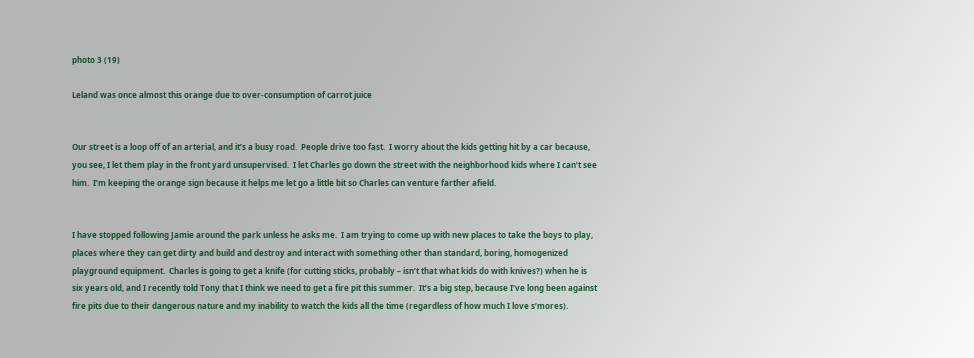photo 3 (19)

Leland was once almost this orange due to over-consumption of carrot juice


Our street is a loop off of an arterial, and it’s a busy road.  People drive too fast.  I worry about the kids getting hit by a car because, you see, I let them play in the front yard unsupervised.  I let Charles go down the street with the neighborhood kids where I can’t see him.  I’m keeping the orange sign because it helps me let go a little bit so Charles can venture farther afield.


I have stopped following Jamie around the park unless he asks me.  I am trying to come up with new places to take the boys to play, places where they can get dirty and build and destroy and interact with something other than standard, boring, homogenized playground equipment.  Charles is going to get a knife (for cutting sticks, probably – isn’t that what kids do with knives?) when he is six years old, and I recently told Tony that I think we need to get a fire pit this summer.  It’s a big step, because I’ve long been against fire pits due to their dangerous nature and my inability to watch the kids all the time (regardless of how much I love s’mores).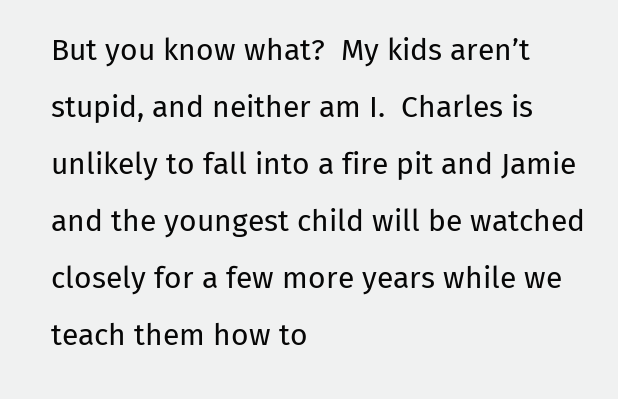But you know what?  My kids aren’t stupid, and neither am I.  Charles is unlikely to fall into a fire pit and Jamie and the youngest child will be watched closely for a few more years while we teach them how to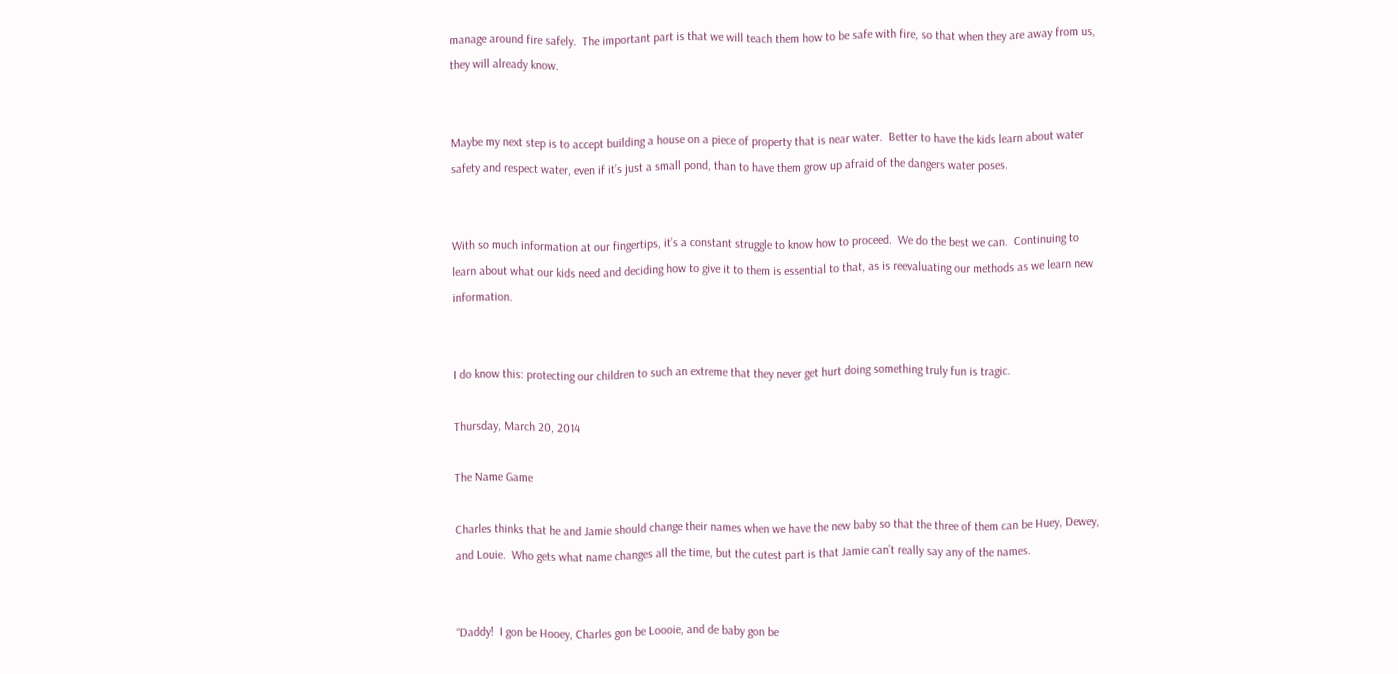manage around fire safely.  The important part is that we will teach them how to be safe with fire, so that when they are away from us, they will already know.


Maybe my next step is to accept building a house on a piece of property that is near water.  Better to have the kids learn about water safety and respect water, even if it’s just a small pond, than to have them grow up afraid of the dangers water poses.


With so much information at our fingertips, it’s a constant struggle to know how to proceed.  We do the best we can.  Continuing to learn about what our kids need and deciding how to give it to them is essential to that, as is reevaluating our methods as we learn new information.


I do know this: protecting our children to such an extreme that they never get hurt doing something truly fun is tragic.

Thursday, March 20, 2014

The Name Game

Charles thinks that he and Jamie should change their names when we have the new baby so that the three of them can be Huey, Dewey, and Louie.  Who gets what name changes all the time, but the cutest part is that Jamie can’t really say any of the names.


“Daddy!  I gon be Hooey, Charles gon be Loooie, and de baby gon be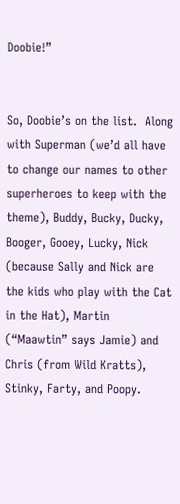Doobie!”


So, Doobie’s on the list.  Along with Superman (we’d all have to change our names to other superheroes to keep with the theme), Buddy, Bucky, Ducky, Booger, Gooey, Lucky, Nick (because Sally and Nick are the kids who play with the Cat in the Hat), Martin (“Maawtin” says Jamie) and Chris (from Wild Kratts), Stinky, Farty, and Poopy.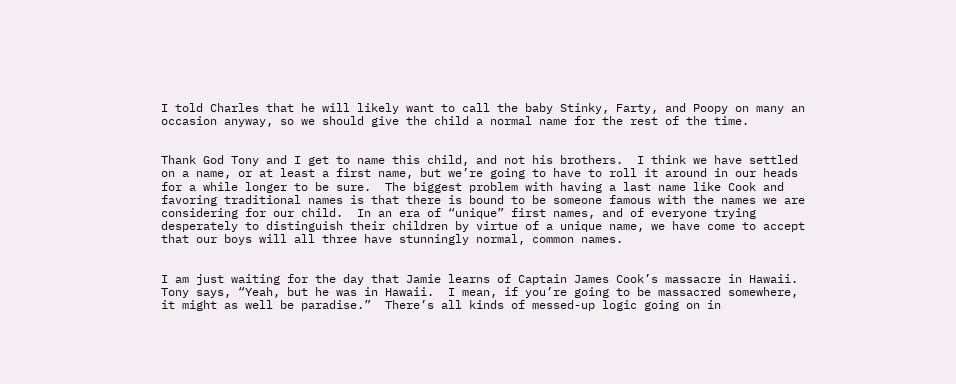I told Charles that he will likely want to call the baby Stinky, Farty, and Poopy on many an occasion anyway, so we should give the child a normal name for the rest of the time.


Thank God Tony and I get to name this child, and not his brothers.  I think we have settled on a name, or at least a first name, but we’re going to have to roll it around in our heads for a while longer to be sure.  The biggest problem with having a last name like Cook and favoring traditional names is that there is bound to be someone famous with the names we are considering for our child.  In an era of “unique” first names, and of everyone trying desperately to distinguish their children by virtue of a unique name, we have come to accept that our boys will all three have stunningly normal, common names.


I am just waiting for the day that Jamie learns of Captain James Cook’s massacre in Hawaii.  Tony says, “Yeah, but he was in Hawaii.  I mean, if you’re going to be massacred somewhere, it might as well be paradise.”  There’s all kinds of messed-up logic going on in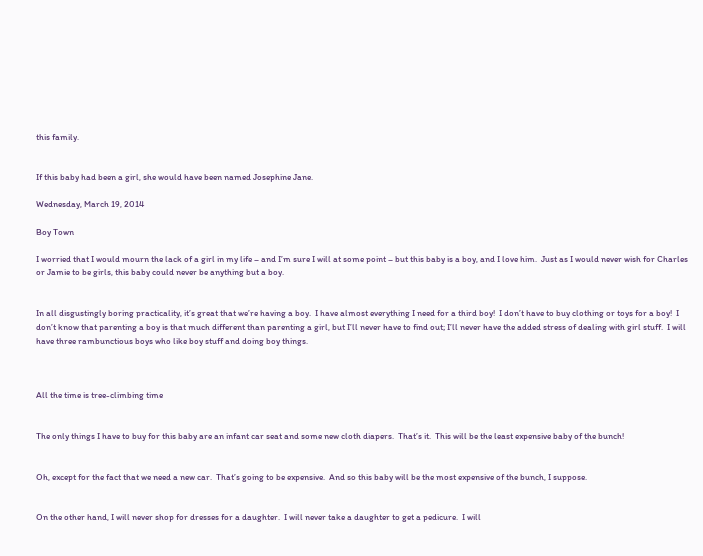this family.


If this baby had been a girl, she would have been named Josephine Jane.

Wednesday, March 19, 2014

Boy Town

I worried that I would mourn the lack of a girl in my life – and I’m sure I will at some point – but this baby is a boy, and I love him.  Just as I would never wish for Charles or Jamie to be girls, this baby could never be anything but a boy.


In all disgustingly boring practicality, it’s great that we’re having a boy.  I have almost everything I need for a third boy!  I don’t have to buy clothing or toys for a boy!  I don’t know that parenting a boy is that much different than parenting a girl, but I’ll never have to find out; I’ll never have the added stress of dealing with girl stuff.  I will have three rambunctious boys who like boy stuff and doing boy things.



All the time is tree-climbing time


The only things I have to buy for this baby are an infant car seat and some new cloth diapers.  That’s it.  This will be the least expensive baby of the bunch!


Oh, except for the fact that we need a new car.  That’s going to be expensive.  And so this baby will be the most expensive of the bunch, I suppose.


On the other hand, I will never shop for dresses for a daughter.  I will never take a daughter to get a pedicure.  I will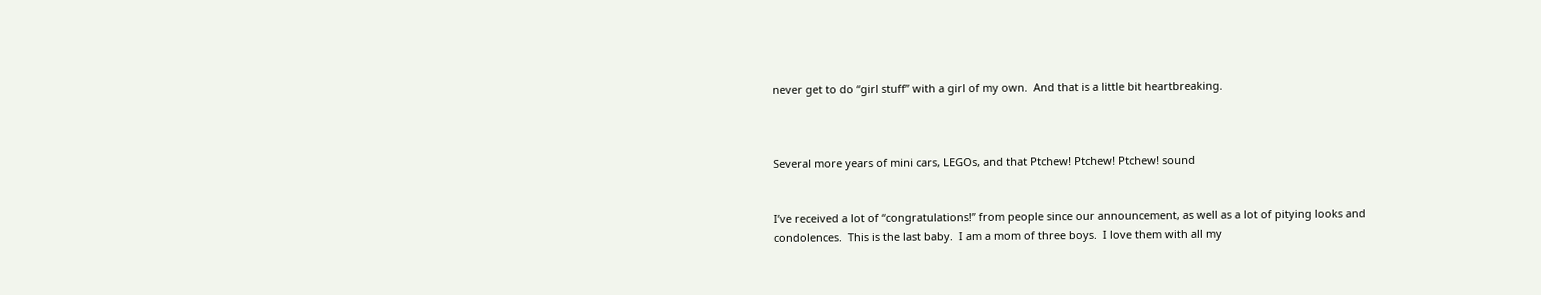never get to do “girl stuff” with a girl of my own.  And that is a little bit heartbreaking.



Several more years of mini cars, LEGOs, and that Ptchew! Ptchew! Ptchew! sound


I’ve received a lot of “congratulations!” from people since our announcement, as well as a lot of pitying looks and condolences.  This is the last baby.  I am a mom of three boys.  I love them with all my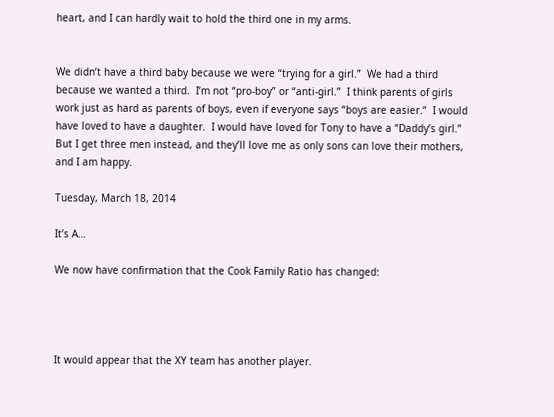heart, and I can hardly wait to hold the third one in my arms.


We didn’t have a third baby because we were “trying for a girl.”  We had a third because we wanted a third.  I’m not “pro-boy” or “anti-girl.”  I think parents of girls work just as hard as parents of boys, even if everyone says “boys are easier.”  I would have loved to have a daughter.  I would have loved for Tony to have a “Daddy’s girl.”  But I get three men instead, and they’ll love me as only sons can love their mothers, and I am happy.

Tuesday, March 18, 2014

It’s A…

We now have confirmation that the Cook Family Ratio has changed:




It would appear that the XY team has another player.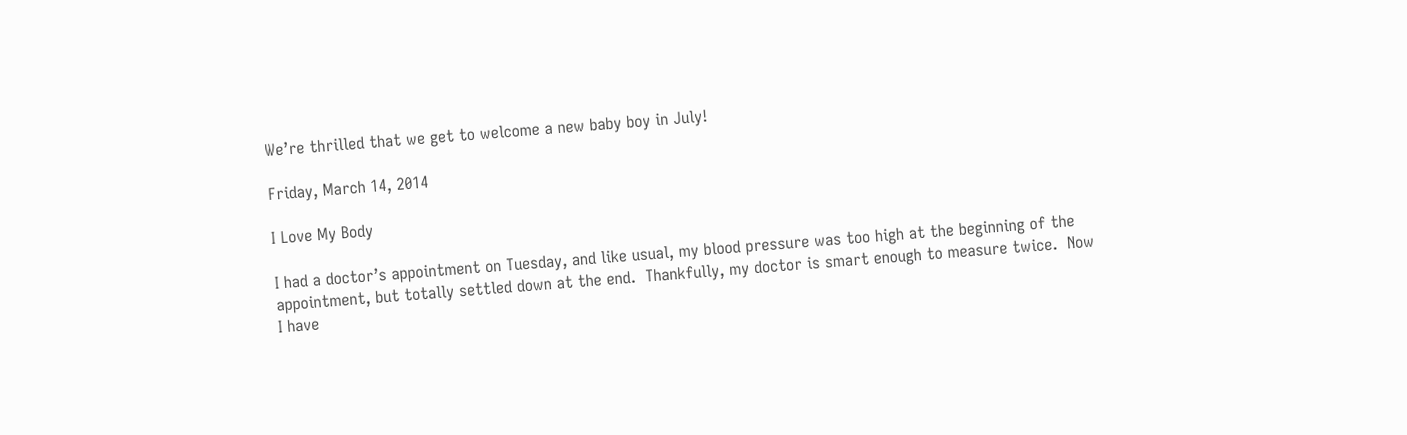We’re thrilled that we get to welcome a new baby boy in July!

Friday, March 14, 2014

I Love My Body

I had a doctor’s appointment on Tuesday, and like usual, my blood pressure was too high at the beginning of the appointment, but totally settled down at the end.  Thankfully, my doctor is smart enough to measure twice.  Now I have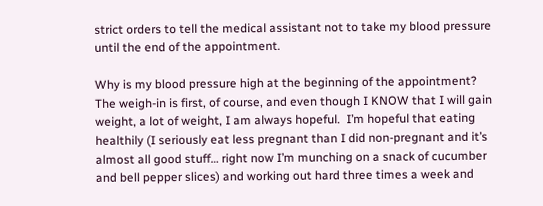strict orders to tell the medical assistant not to take my blood pressure until the end of the appointment.

Why is my blood pressure high at the beginning of the appointment?  The weigh-in is first, of course, and even though I KNOW that I will gain weight, a lot of weight, I am always hopeful.  I’m hopeful that eating healthily (I seriously eat less pregnant than I did non-pregnant and it’s almost all good stuff… right now I’m munching on a snack of cucumber and bell pepper slices) and working out hard three times a week and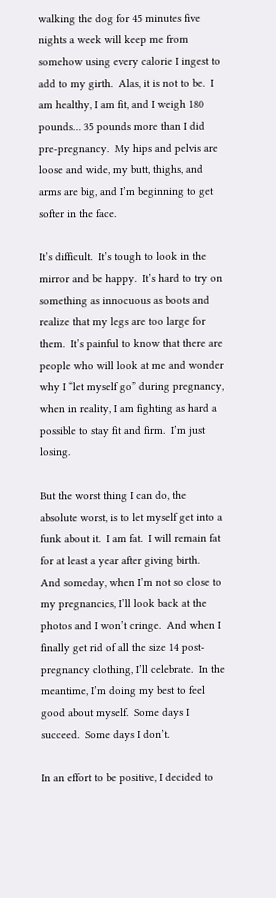walking the dog for 45 minutes five nights a week will keep me from somehow using every calorie I ingest to add to my girth.  Alas, it is not to be.  I am healthy, I am fit, and I weigh 180 pounds… 35 pounds more than I did pre-pregnancy.  My hips and pelvis are loose and wide, my butt, thighs, and arms are big, and I’m beginning to get softer in the face.

It’s difficult.  It’s tough to look in the mirror and be happy.  It’s hard to try on something as innocuous as boots and realize that my legs are too large for them.  It’s painful to know that there are people who will look at me and wonder why I “let myself go” during pregnancy, when in reality, I am fighting as hard a possible to stay fit and firm.  I’m just losing.

But the worst thing I can do, the absolute worst, is to let myself get into a funk about it.  I am fat.  I will remain fat for at least a year after giving birth.  And someday, when I’m not so close to my pregnancies, I’ll look back at the photos and I won’t cringe.  And when I finally get rid of all the size 14 post-pregnancy clothing, I’ll celebrate.  In the meantime, I’m doing my best to feel good about myself.  Some days I succeed.  Some days I don’t.

In an effort to be positive, I decided to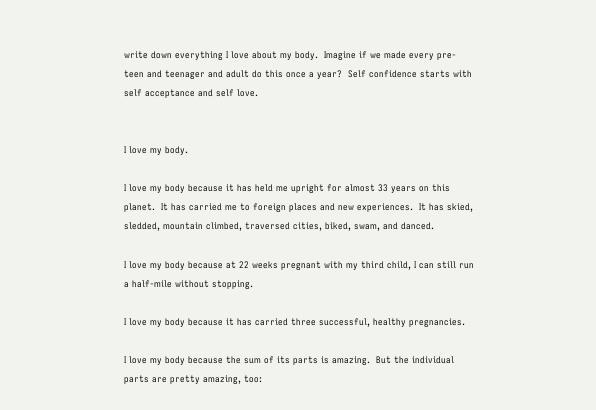write down everything I love about my body.  Imagine if we made every pre-teen and teenager and adult do this once a year?  Self confidence starts with self acceptance and self love.


I love my body.

I love my body because it has held me upright for almost 33 years on this planet.  It has carried me to foreign places and new experiences.  It has skied, sledded, mountain climbed, traversed cities, biked, swam, and danced.

I love my body because at 22 weeks pregnant with my third child, I can still run a half-mile without stopping.

I love my body because it has carried three successful, healthy pregnancies.

I love my body because the sum of its parts is amazing.  But the individual parts are pretty amazing, too: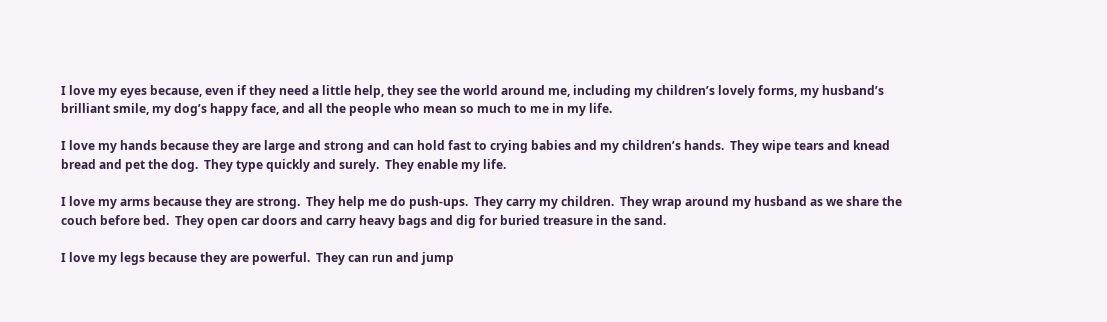I love my eyes because, even if they need a little help, they see the world around me, including my children’s lovely forms, my husband’s brilliant smile, my dog’s happy face, and all the people who mean so much to me in my life.

I love my hands because they are large and strong and can hold fast to crying babies and my children’s hands.  They wipe tears and knead bread and pet the dog.  They type quickly and surely.  They enable my life.

I love my arms because they are strong.  They help me do push-ups.  They carry my children.  They wrap around my husband as we share the couch before bed.  They open car doors and carry heavy bags and dig for buried treasure in the sand.

I love my legs because they are powerful.  They can run and jump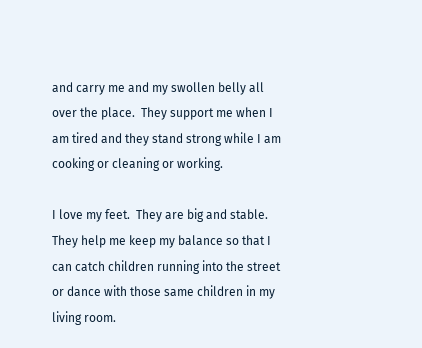and carry me and my swollen belly all over the place.  They support me when I am tired and they stand strong while I am cooking or cleaning or working.

I love my feet.  They are big and stable.  They help me keep my balance so that I can catch children running into the street or dance with those same children in my living room.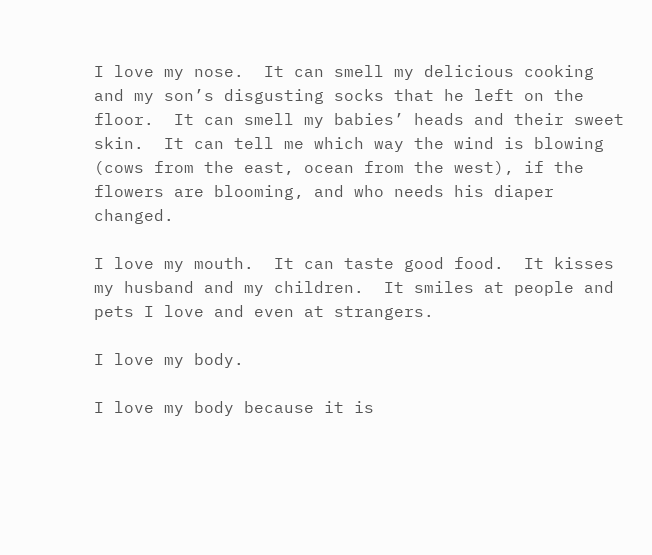I love my nose.  It can smell my delicious cooking and my son’s disgusting socks that he left on the floor.  It can smell my babies’ heads and their sweet skin.  It can tell me which way the wind is blowing (cows from the east, ocean from the west), if the flowers are blooming, and who needs his diaper changed.

I love my mouth.  It can taste good food.  It kisses my husband and my children.  It smiles at people and pets I love and even at strangers.

I love my body.

I love my body because it is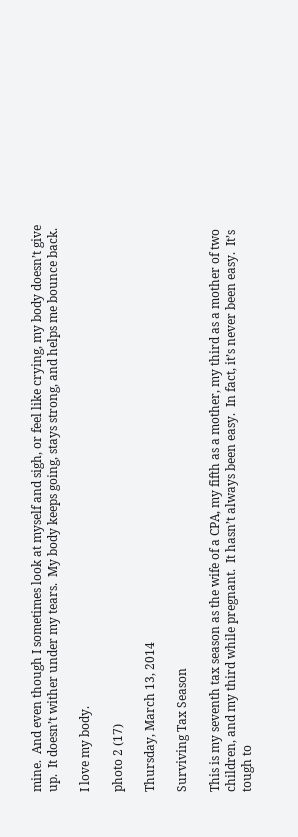mine.  And even though I sometimes look at myself and sigh, or feel like crying, my body doesn’t give up.  It doesn’t wither under my tears.  My body keeps going, stays strong, and helps me bounce back.

I love my body.

photo 2 (17)

Thursday, March 13, 2014

Surviving Tax Season

This is my seventh tax season as the wife of a CPA, my fifth as a mother, my third as a mother of two children, and my third while pregnant.  It hasn’t always been easy.  In fact, it’s never been easy.  It’s tough to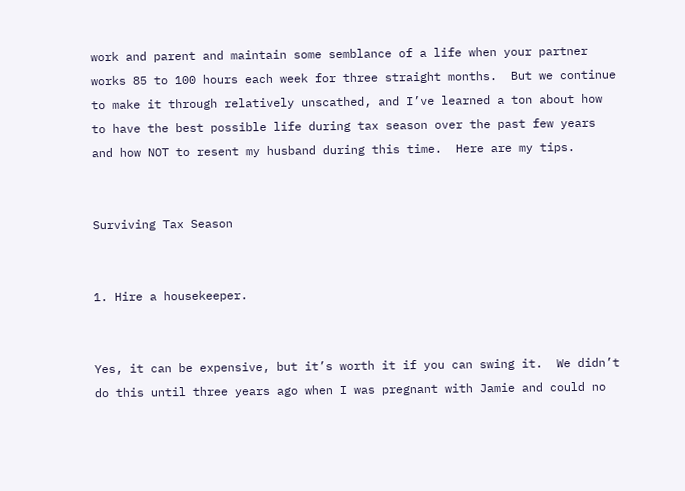work and parent and maintain some semblance of a life when your partner works 85 to 100 hours each week for three straight months.  But we continue to make it through relatively unscathed, and I’ve learned a ton about how to have the best possible life during tax season over the past few years and how NOT to resent my husband during this time.  Here are my tips.


Surviving Tax Season


1. Hire a housekeeper.


Yes, it can be expensive, but it’s worth it if you can swing it.  We didn’t do this until three years ago when I was pregnant with Jamie and could no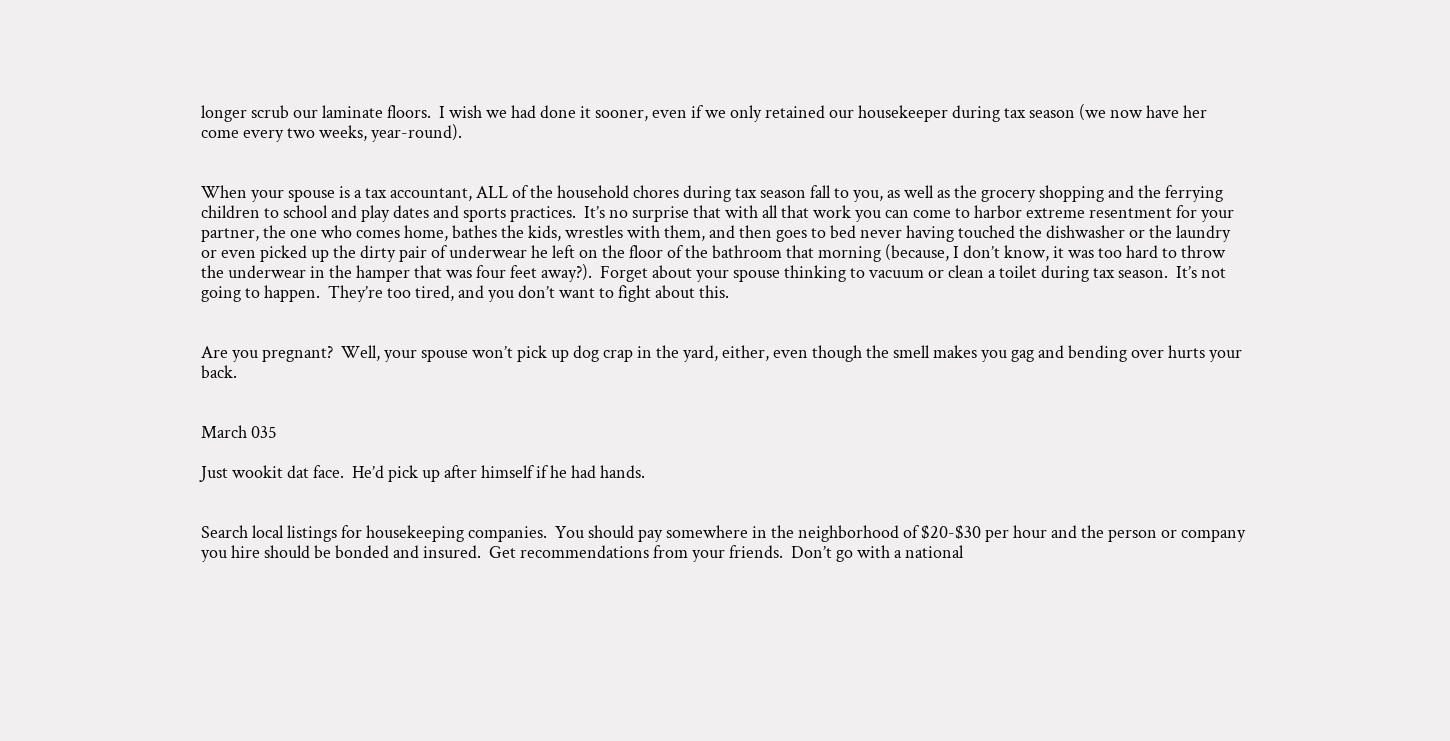longer scrub our laminate floors.  I wish we had done it sooner, even if we only retained our housekeeper during tax season (we now have her come every two weeks, year-round).


When your spouse is a tax accountant, ALL of the household chores during tax season fall to you, as well as the grocery shopping and the ferrying children to school and play dates and sports practices.  It’s no surprise that with all that work you can come to harbor extreme resentment for your partner, the one who comes home, bathes the kids, wrestles with them, and then goes to bed never having touched the dishwasher or the laundry or even picked up the dirty pair of underwear he left on the floor of the bathroom that morning (because, I don’t know, it was too hard to throw the underwear in the hamper that was four feet away?).  Forget about your spouse thinking to vacuum or clean a toilet during tax season.  It’s not going to happen.  They’re too tired, and you don’t want to fight about this.


Are you pregnant?  Well, your spouse won’t pick up dog crap in the yard, either, even though the smell makes you gag and bending over hurts your back.


March 035

Just wookit dat face.  He’d pick up after himself if he had hands.


Search local listings for housekeeping companies.  You should pay somewhere in the neighborhood of $20-$30 per hour and the person or company you hire should be bonded and insured.  Get recommendations from your friends.  Don’t go with a national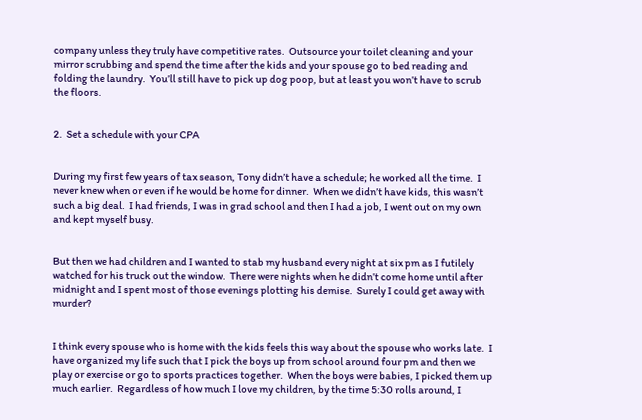company unless they truly have competitive rates.  Outsource your toilet cleaning and your mirror scrubbing and spend the time after the kids and your spouse go to bed reading and folding the laundry.  You’ll still have to pick up dog poop, but at least you won’t have to scrub the floors.


2.  Set a schedule with your CPA


During my first few years of tax season, Tony didn’t have a schedule; he worked all the time.  I never knew when or even if he would be home for dinner.  When we didn’t have kids, this wasn’t such a big deal.  I had friends, I was in grad school and then I had a job, I went out on my own and kept myself busy.


But then we had children and I wanted to stab my husband every night at six pm as I futilely watched for his truck out the window.  There were nights when he didn’t come home until after midnight and I spent most of those evenings plotting his demise.  Surely I could get away with murder?


I think every spouse who is home with the kids feels this way about the spouse who works late.  I have organized my life such that I pick the boys up from school around four pm and then we play or exercise or go to sports practices together.  When the boys were babies, I picked them up much earlier.  Regardless of how much I love my children, by the time 5:30 rolls around, I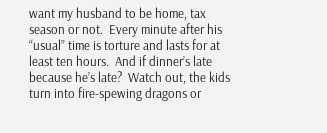want my husband to be home, tax season or not.  Every minute after his “usual” time is torture and lasts for at least ten hours.  And if dinner’s late because he’s late?  Watch out, the kids turn into fire-spewing dragons or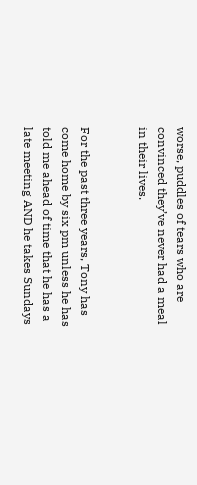worse, puddles of tears who are convinced they’ve never had a meal in their lives.


For the past three years, Tony has come home by six pm unless he has told me ahead of time that he has a late meeting AND he takes Sundays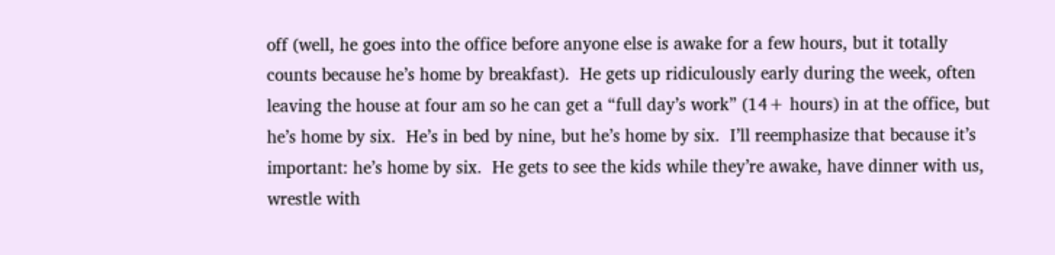off (well, he goes into the office before anyone else is awake for a few hours, but it totally counts because he’s home by breakfast).  He gets up ridiculously early during the week, often leaving the house at four am so he can get a “full day’s work” (14+ hours) in at the office, but he’s home by six.  He’s in bed by nine, but he’s home by six.  I’ll reemphasize that because it’s important: he’s home by six.  He gets to see the kids while they’re awake, have dinner with us, wrestle with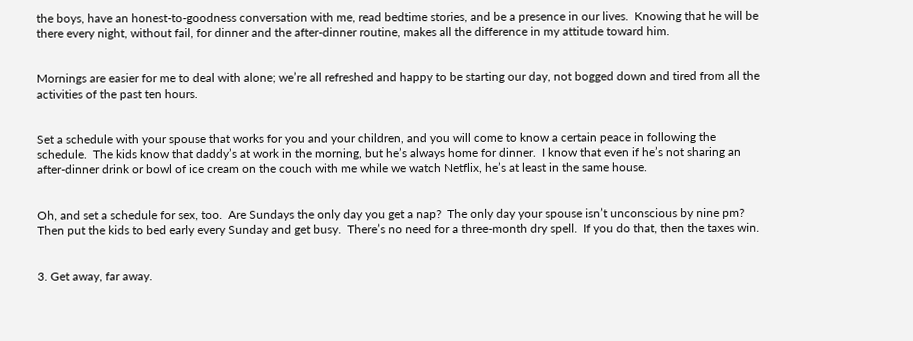the boys, have an honest-to-goodness conversation with me, read bedtime stories, and be a presence in our lives.  Knowing that he will be there every night, without fail, for dinner and the after-dinner routine, makes all the difference in my attitude toward him.


Mornings are easier for me to deal with alone; we’re all refreshed and happy to be starting our day, not bogged down and tired from all the activities of the past ten hours.


Set a schedule with your spouse that works for you and your children, and you will come to know a certain peace in following the schedule.  The kids know that daddy’s at work in the morning, but he’s always home for dinner.  I know that even if he’s not sharing an after-dinner drink or bowl of ice cream on the couch with me while we watch Netflix, he’s at least in the same house.


Oh, and set a schedule for sex, too.  Are Sundays the only day you get a nap?  The only day your spouse isn’t unconscious by nine pm?  Then put the kids to bed early every Sunday and get busy.  There’s no need for a three-month dry spell.  If you do that, then the taxes win.


3. Get away, far away.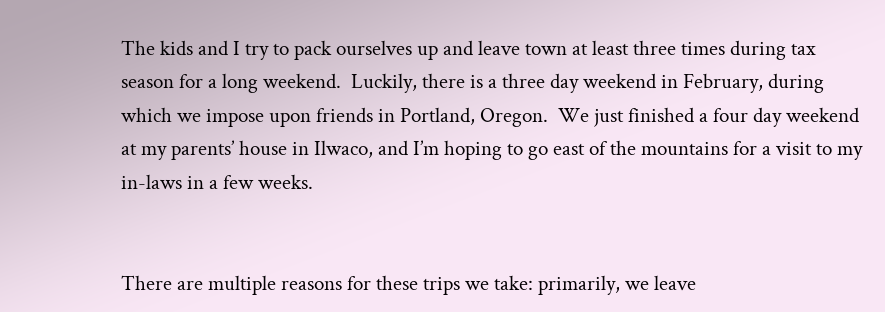The kids and I try to pack ourselves up and leave town at least three times during tax season for a long weekend.  Luckily, there is a three day weekend in February, during which we impose upon friends in Portland, Oregon.  We just finished a four day weekend at my parents’ house in Ilwaco, and I’m hoping to go east of the mountains for a visit to my in-laws in a few weeks.


There are multiple reasons for these trips we take: primarily, we leave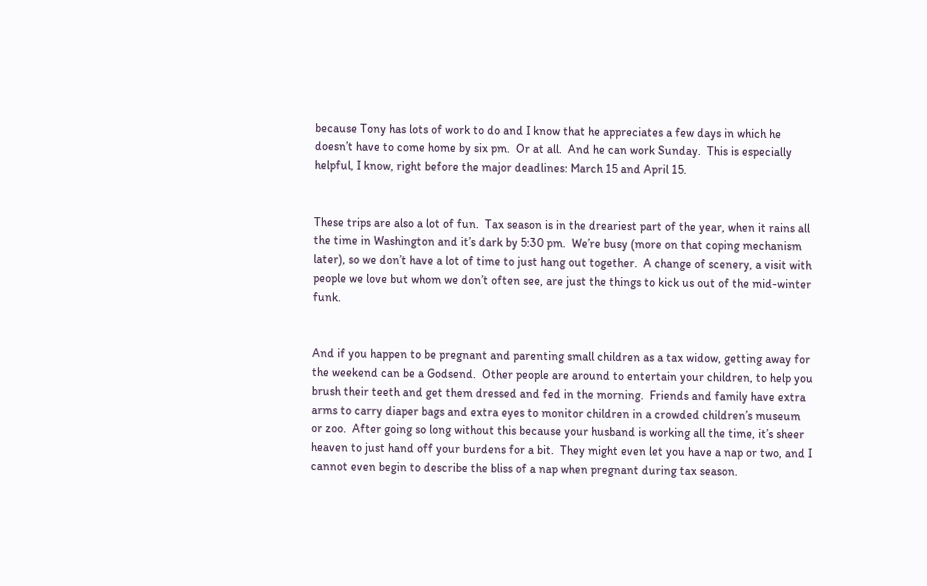because Tony has lots of work to do and I know that he appreciates a few days in which he doesn’t have to come home by six pm.  Or at all.  And he can work Sunday.  This is especially helpful, I know, right before the major deadlines: March 15 and April 15.


These trips are also a lot of fun.  Tax season is in the dreariest part of the year, when it rains all the time in Washington and it’s dark by 5:30 pm.  We’re busy (more on that coping mechanism later), so we don’t have a lot of time to just hang out together.  A change of scenery, a visit with people we love but whom we don’t often see, are just the things to kick us out of the mid-winter funk.


And if you happen to be pregnant and parenting small children as a tax widow, getting away for the weekend can be a Godsend.  Other people are around to entertain your children, to help you brush their teeth and get them dressed and fed in the morning.  Friends and family have extra arms to carry diaper bags and extra eyes to monitor children in a crowded children’s museum or zoo.  After going so long without this because your husband is working all the time, it’s sheer heaven to just hand off your burdens for a bit.  They might even let you have a nap or two, and I cannot even begin to describe the bliss of a nap when pregnant during tax season.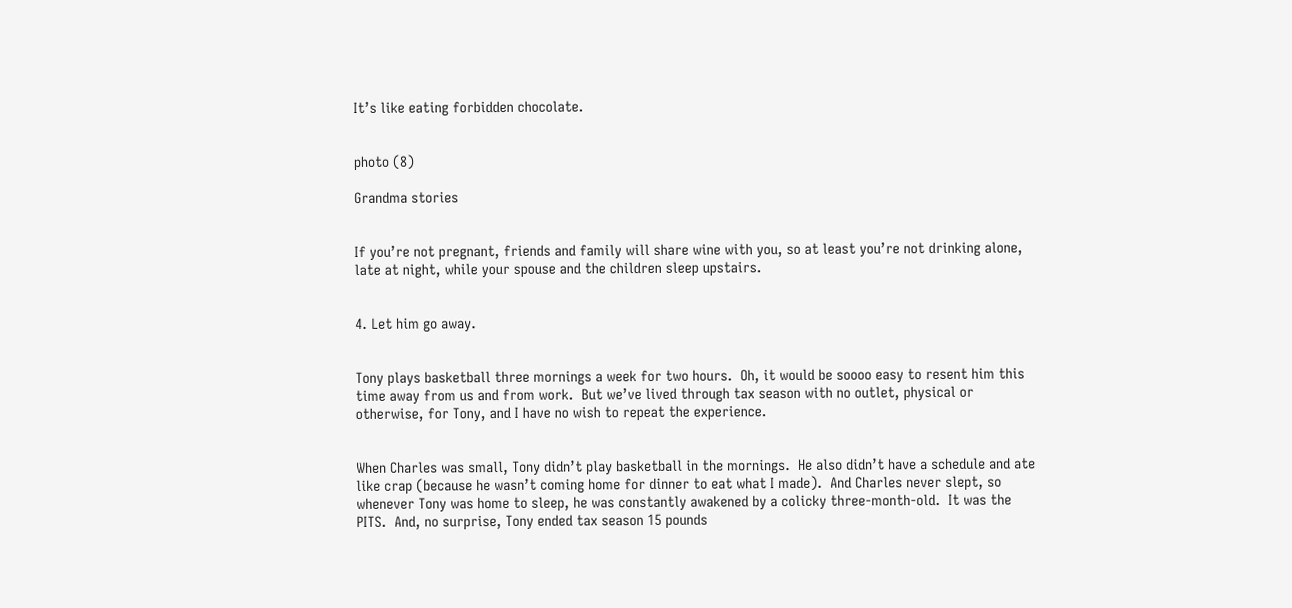It’s like eating forbidden chocolate.


photo (8)

Grandma stories


If you’re not pregnant, friends and family will share wine with you, so at least you’re not drinking alone, late at night, while your spouse and the children sleep upstairs.


4. Let him go away.


Tony plays basketball three mornings a week for two hours.  Oh, it would be soooo easy to resent him this time away from us and from work.  But we’ve lived through tax season with no outlet, physical or otherwise, for Tony, and I have no wish to repeat the experience.


When Charles was small, Tony didn’t play basketball in the mornings.  He also didn’t have a schedule and ate like crap (because he wasn’t coming home for dinner to eat what I made).  And Charles never slept, so whenever Tony was home to sleep, he was constantly awakened by a colicky three-month-old.  It was the PITS.  And, no surprise, Tony ended tax season 15 pounds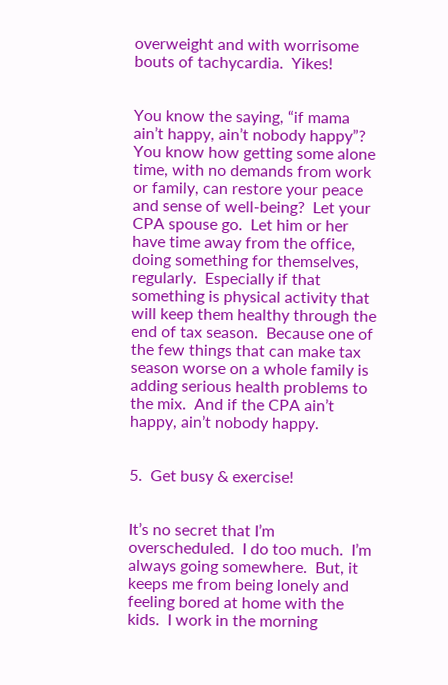overweight and with worrisome bouts of tachycardia.  Yikes!


You know the saying, “if mama ain’t happy, ain’t nobody happy”?  You know how getting some alone time, with no demands from work or family, can restore your peace and sense of well-being?  Let your CPA spouse go.  Let him or her have time away from the office, doing something for themselves, regularly.  Especially if that something is physical activity that will keep them healthy through the end of tax season.  Because one of the few things that can make tax season worse on a whole family is adding serious health problems to the mix.  And if the CPA ain’t happy, ain’t nobody happy.


5.  Get busy & exercise!


It’s no secret that I’m overscheduled.  I do too much.  I’m always going somewhere.  But, it keeps me from being lonely and feeling bored at home with the kids.  I work in the morning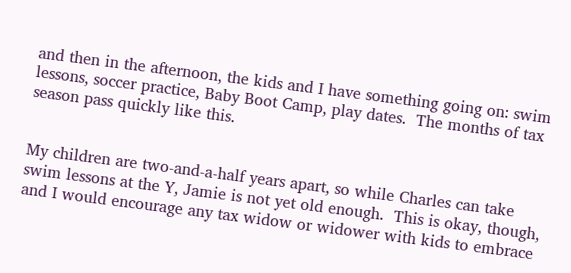and then in the afternoon, the kids and I have something going on: swim lessons, soccer practice, Baby Boot Camp, play dates.  The months of tax season pass quickly like this.


My children are two-and-a-half years apart, so while Charles can take swim lessons at the Y, Jamie is not yet old enough.  This is okay, though, and I would encourage any tax widow or widower with kids to embrace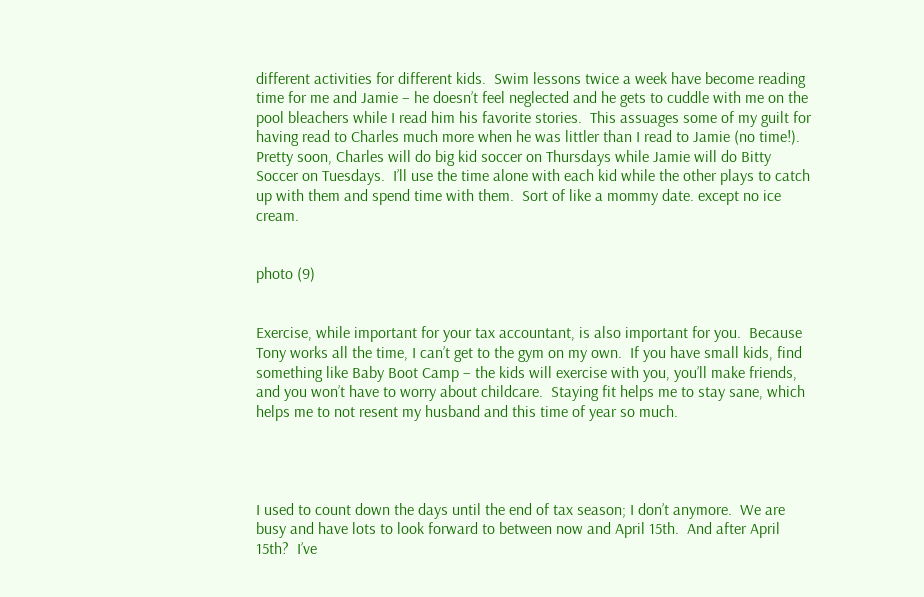different activities for different kids.  Swim lessons twice a week have become reading time for me and Jamie – he doesn’t feel neglected and he gets to cuddle with me on the pool bleachers while I read him his favorite stories.  This assuages some of my guilt for having read to Charles much more when he was littler than I read to Jamie (no time!).  Pretty soon, Charles will do big kid soccer on Thursdays while Jamie will do Bitty Soccer on Tuesdays.  I’ll use the time alone with each kid while the other plays to catch up with them and spend time with them.  Sort of like a mommy date. except no ice cream.


photo (9)


Exercise, while important for your tax accountant, is also important for you.  Because Tony works all the time, I can’t get to the gym on my own.  If you have small kids, find something like Baby Boot Camp – the kids will exercise with you, you’ll make friends, and you won’t have to worry about childcare.  Staying fit helps me to stay sane, which helps me to not resent my husband and this time of year so much.




I used to count down the days until the end of tax season; I don’t anymore.  We are busy and have lots to look forward to between now and April 15th.  And after April 15th?  I’ve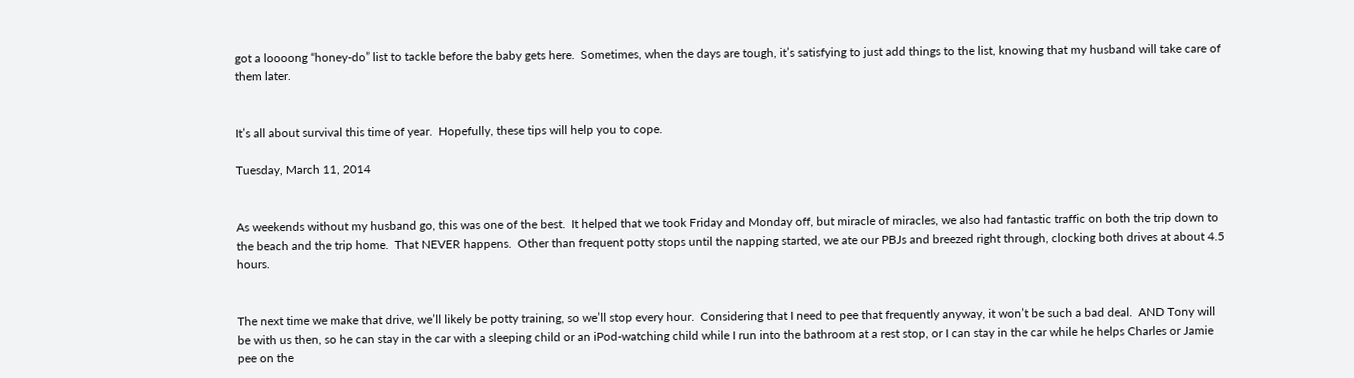got a loooong “honey-do” list to tackle before the baby gets here.  Sometimes, when the days are tough, it’s satisfying to just add things to the list, knowing that my husband will take care of them later.


It’s all about survival this time of year.  Hopefully, these tips will help you to cope.

Tuesday, March 11, 2014


As weekends without my husband go, this was one of the best.  It helped that we took Friday and Monday off, but miracle of miracles, we also had fantastic traffic on both the trip down to the beach and the trip home.  That NEVER happens.  Other than frequent potty stops until the napping started, we ate our PBJs and breezed right through, clocking both drives at about 4.5 hours.


The next time we make that drive, we’ll likely be potty training, so we’ll stop every hour.  Considering that I need to pee that frequently anyway, it won’t be such a bad deal.  AND Tony will be with us then, so he can stay in the car with a sleeping child or an iPod-watching child while I run into the bathroom at a rest stop, or I can stay in the car while he helps Charles or Jamie pee on the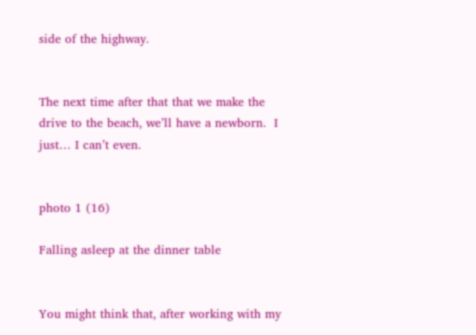side of the highway.


The next time after that that we make the drive to the beach, we’ll have a newborn.  I just… I can’t even.


photo 1 (16)

Falling asleep at the dinner table


You might think that, after working with my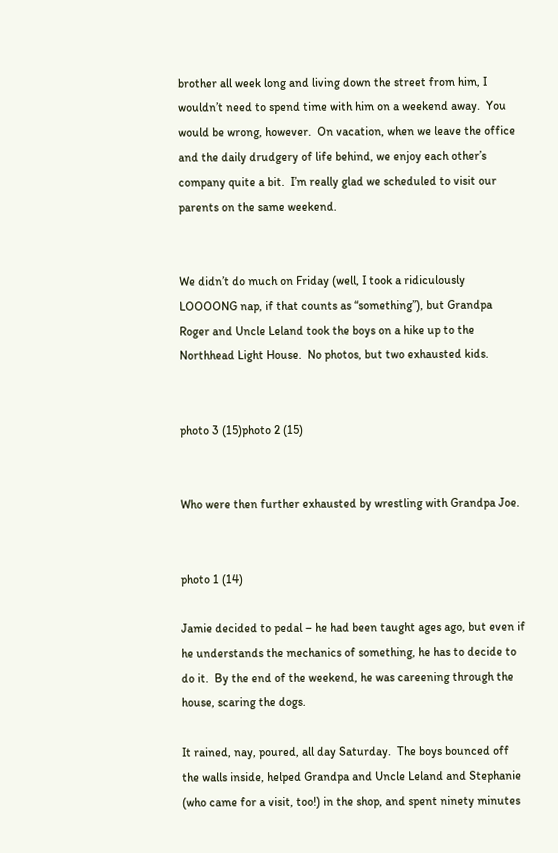brother all week long and living down the street from him, I wouldn’t need to spend time with him on a weekend away.  You would be wrong, however.  On vacation, when we leave the office and the daily drudgery of life behind, we enjoy each other’s company quite a bit.  I’m really glad we scheduled to visit our parents on the same weekend.


We didn’t do much on Friday (well, I took a ridiculously LOOOONG nap, if that counts as “something”), but Grandpa Roger and Uncle Leland took the boys on a hike up to the Northhead Light House.  No photos, but two exhausted kids.


photo 3 (15)photo 2 (15)


Who were then further exhausted by wrestling with Grandpa Joe.


photo 1 (14)

Jamie decided to pedal – he had been taught ages ago, but even if he understands the mechanics of something, he has to decide to do it.  By the end of the weekend, he was careening through the house, scaring the dogs.

It rained, nay, poured, all day Saturday.  The boys bounced off the walls inside, helped Grandpa and Uncle Leland and Stephanie (who came for a visit, too!) in the shop, and spent ninety minutes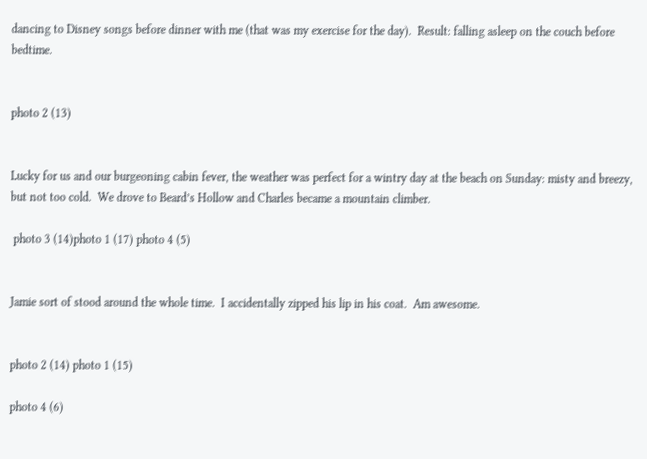dancing to Disney songs before dinner with me (that was my exercise for the day).  Result: falling asleep on the couch before bedtime.


photo 2 (13)


Lucky for us and our burgeoning cabin fever, the weather was perfect for a wintry day at the beach on Sunday: misty and breezy, but not too cold.  We drove to Beard’s Hollow and Charles became a mountain climber.

 photo 3 (14)photo 1 (17) photo 4 (5)


Jamie sort of stood around the whole time.  I accidentally zipped his lip in his coat.  Am awesome.


photo 2 (14) photo 1 (15)

photo 4 (6)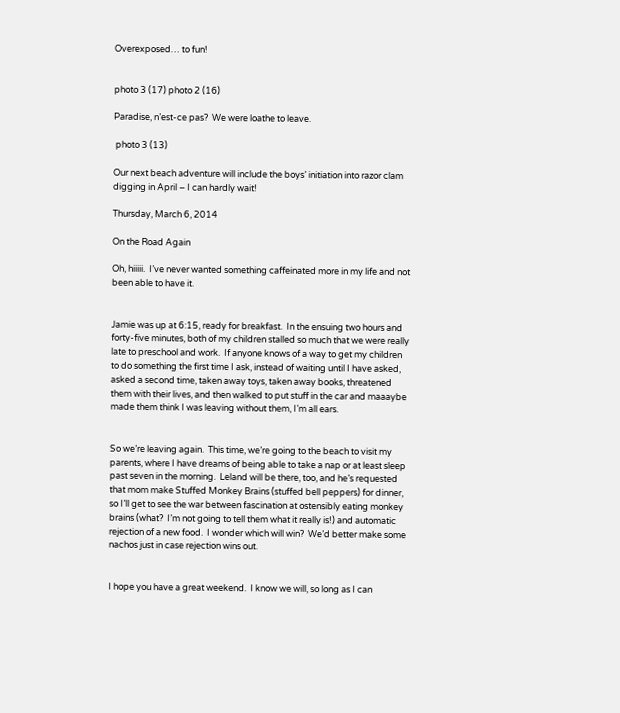Overexposed… to fun!


photo 3 (17) photo 2 (16)

Paradise, n’est-ce pas?  We were loathe to leave.

 photo 3 (13)

Our next beach adventure will include the boys’ initiation into razor clam digging in April – I can hardly wait!

Thursday, March 6, 2014

On the Road Again

Oh, hiiiii.  I’ve never wanted something caffeinated more in my life and not been able to have it.


Jamie was up at 6:15, ready for breakfast.  In the ensuing two hours and forty-five minutes, both of my children stalled so much that we were really late to preschool and work.  If anyone knows of a way to get my children to do something the first time I ask, instead of waiting until I have asked, asked a second time, taken away toys, taken away books, threatened them with their lives, and then walked to put stuff in the car and maaaybe made them think I was leaving without them, I’m all ears.


So we’re leaving again.  This time, we’re going to the beach to visit my parents, where I have dreams of being able to take a nap or at least sleep past seven in the morning.  Leland will be there, too, and he’s requested that mom make Stuffed Monkey Brains (stuffed bell peppers) for dinner, so I’ll get to see the war between fascination at ostensibly eating monkey brains (what?  I’m not going to tell them what it really is!) and automatic rejection of a new food.  I wonder which will win?  We’d better make some nachos just in case rejection wins out.


I hope you have a great weekend.  I know we will, so long as I can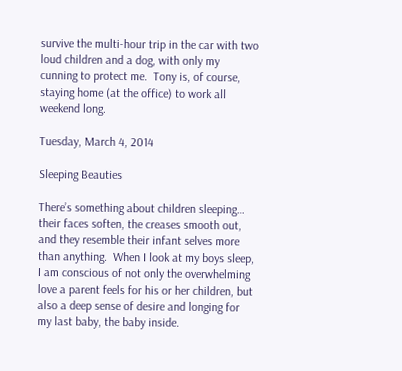survive the multi-hour trip in the car with two loud children and a dog, with only my cunning to protect me.  Tony is, of course, staying home (at the office) to work all weekend long.

Tuesday, March 4, 2014

Sleeping Beauties

There’s something about children sleeping… their faces soften, the creases smooth out, and they resemble their infant selves more than anything.  When I look at my boys sleep, I am conscious of not only the overwhelming love a parent feels for his or her children, but also a deep sense of desire and longing for my last baby, the baby inside.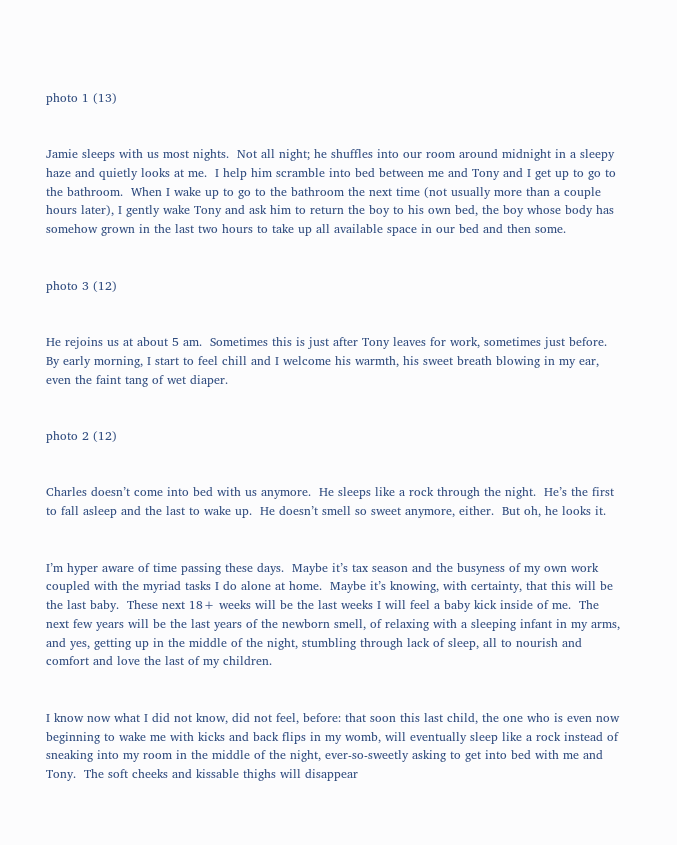photo 1 (13)


Jamie sleeps with us most nights.  Not all night; he shuffles into our room around midnight in a sleepy haze and quietly looks at me.  I help him scramble into bed between me and Tony and I get up to go to the bathroom.  When I wake up to go to the bathroom the next time (not usually more than a couple hours later), I gently wake Tony and ask him to return the boy to his own bed, the boy whose body has somehow grown in the last two hours to take up all available space in our bed and then some.


photo 3 (12)


He rejoins us at about 5 am.  Sometimes this is just after Tony leaves for work, sometimes just before.  By early morning, I start to feel chill and I welcome his warmth, his sweet breath blowing in my ear, even the faint tang of wet diaper.


photo 2 (12)


Charles doesn’t come into bed with us anymore.  He sleeps like a rock through the night.  He’s the first to fall asleep and the last to wake up.  He doesn’t smell so sweet anymore, either.  But oh, he looks it.


I’m hyper aware of time passing these days.  Maybe it’s tax season and the busyness of my own work coupled with the myriad tasks I do alone at home.  Maybe it’s knowing, with certainty, that this will be the last baby.  These next 18+ weeks will be the last weeks I will feel a baby kick inside of me.  The next few years will be the last years of the newborn smell, of relaxing with a sleeping infant in my arms, and yes, getting up in the middle of the night, stumbling through lack of sleep, all to nourish and comfort and love the last of my children.


I know now what I did not know, did not feel, before: that soon this last child, the one who is even now beginning to wake me with kicks and back flips in my womb, will eventually sleep like a rock instead of sneaking into my room in the middle of the night, ever-so-sweetly asking to get into bed with me and Tony.  The soft cheeks and kissable thighs will disappear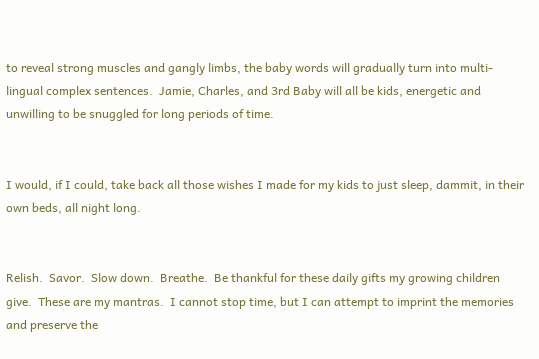to reveal strong muscles and gangly limbs, the baby words will gradually turn into multi-lingual complex sentences.  Jamie, Charles, and 3rd Baby will all be kids, energetic and unwilling to be snuggled for long periods of time.


I would, if I could, take back all those wishes I made for my kids to just sleep, dammit, in their own beds, all night long.


Relish.  Savor.  Slow down.  Breathe.  Be thankful for these daily gifts my growing children give.  These are my mantras.  I cannot stop time, but I can attempt to imprint the memories and preserve the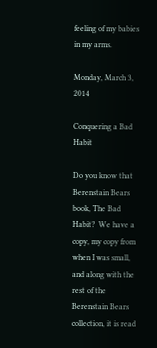feeling of my babies in my arms.

Monday, March 3, 2014

Conquering a Bad Habit

Do you know that Berenstain Bears book, The Bad Habit?  We have a copy, my copy from when I was small, and along with the rest of the Berenstain Bears collection, it is read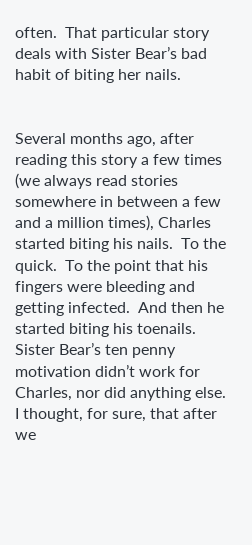often.  That particular story deals with Sister Bear’s bad habit of biting her nails.


Several months ago, after reading this story a few times (we always read stories somewhere in between a few and a million times), Charles started biting his nails.  To the quick.  To the point that his fingers were bleeding and getting infected.  And then he started biting his toenails.  Sister Bear’s ten penny motivation didn’t work for Charles, nor did anything else.  I thought, for sure, that after we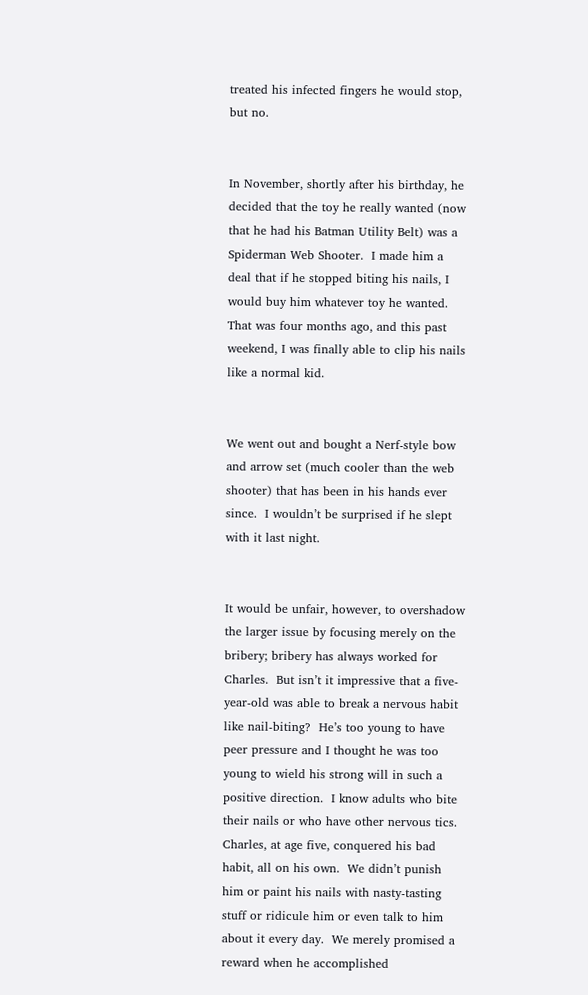treated his infected fingers he would stop, but no.


In November, shortly after his birthday, he decided that the toy he really wanted (now that he had his Batman Utility Belt) was a Spiderman Web Shooter.  I made him a deal that if he stopped biting his nails, I would buy him whatever toy he wanted.  That was four months ago, and this past weekend, I was finally able to clip his nails like a normal kid.


We went out and bought a Nerf-style bow and arrow set (much cooler than the web shooter) that has been in his hands ever since.  I wouldn’t be surprised if he slept with it last night.


It would be unfair, however, to overshadow the larger issue by focusing merely on the bribery; bribery has always worked for Charles.  But isn’t it impressive that a five-year-old was able to break a nervous habit like nail-biting?  He’s too young to have peer pressure and I thought he was too young to wield his strong will in such a positive direction.  I know adults who bite their nails or who have other nervous tics.  Charles, at age five, conquered his bad habit, all on his own.  We didn’t punish him or paint his nails with nasty-tasting stuff or ridicule him or even talk to him about it every day.  We merely promised a reward when he accomplished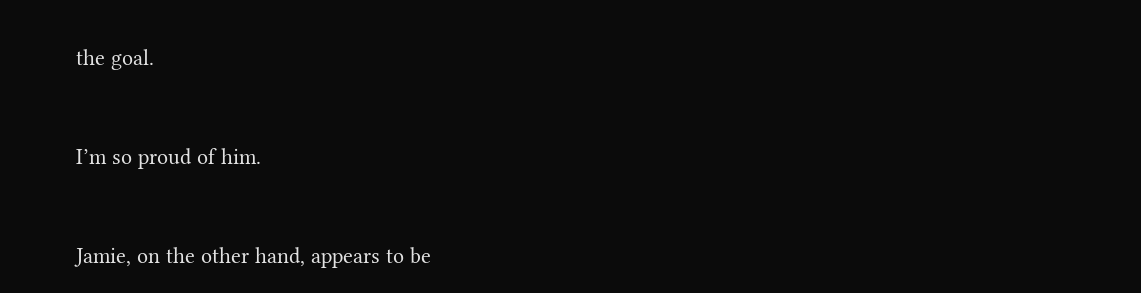the goal.


I’m so proud of him.


Jamie, on the other hand, appears to be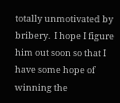totally unmotivated by bribery.  I hope I figure him out soon so that I have some hope of winning the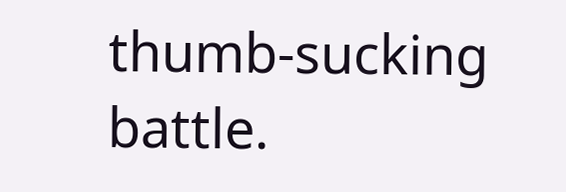thumb-sucking battle.